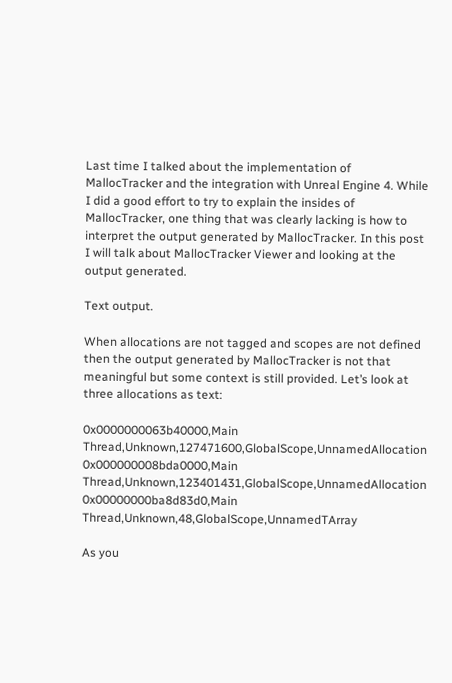Last time I talked about the implementation of MallocTracker and the integration with Unreal Engine 4. While I did a good effort to try to explain the insides of MallocTracker, one thing that was clearly lacking is how to interpret the output generated by MallocTracker. In this post I will talk about MallocTracker Viewer and looking at the output generated.

Text output.

When allocations are not tagged and scopes are not defined then the output generated by MallocTracker is not that meaningful but some context is still provided. Let’s look at three allocations as text:

0x0000000063b40000,Main Thread,Unknown,127471600,GlobalScope,UnnamedAllocation
0x000000008bda0000,Main Thread,Unknown,123401431,GlobalScope,UnnamedAllocation
0x00000000ba8d83d0,Main Thread,Unknown,48,GlobalScope,UnnamedTArray

As you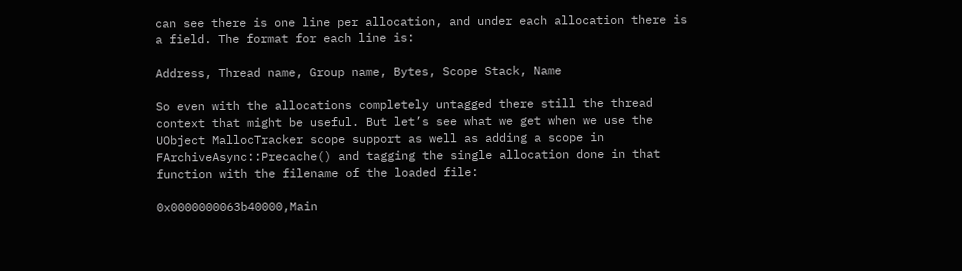can see there is one line per allocation, and under each allocation there is a field. The format for each line is:

Address, Thread name, Group name, Bytes, Scope Stack, Name

So even with the allocations completely untagged there still the thread context that might be useful. But let’s see what we get when we use the UObject MallocTracker scope support as well as adding a scope in FArchiveAsync::Precache() and tagging the single allocation done in that function with the filename of the loaded file:

0x0000000063b40000,Main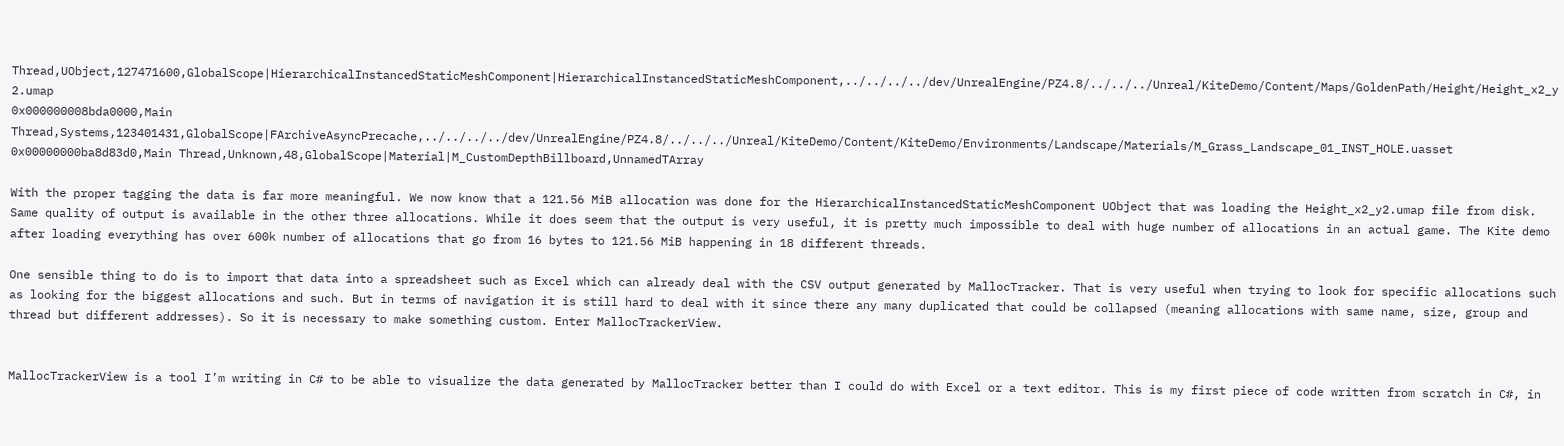Thread,UObject,127471600,GlobalScope|HierarchicalInstancedStaticMeshComponent|HierarchicalInstancedStaticMeshComponent,../../../../dev/UnrealEngine/PZ4.8/../../../Unreal/KiteDemo/Content/Maps/GoldenPath/Height/Height_x2_y2.umap
0x000000008bda0000,Main Thread,Systems,123401431,GlobalScope|FArchiveAsyncPrecache,../../../../dev/UnrealEngine/PZ4.8/../../../Unreal/KiteDemo/Content/KiteDemo/Environments/Landscape/Materials/M_Grass_Landscape_01_INST_HOLE.uasset
0x00000000ba8d83d0,Main Thread,Unknown,48,GlobalScope|Material|M_CustomDepthBillboard,UnnamedTArray

With the proper tagging the data is far more meaningful. We now know that a 121.56 MiB allocation was done for the HierarchicalInstancedStaticMeshComponent UObject that was loading the Height_x2_y2.umap file from disk. Same quality of output is available in the other three allocations. While it does seem that the output is very useful, it is pretty much impossible to deal with huge number of allocations in an actual game. The Kite demo after loading everything has over 600k number of allocations that go from 16 bytes to 121.56 MiB happening in 18 different threads.

One sensible thing to do is to import that data into a spreadsheet such as Excel which can already deal with the CSV output generated by MallocTracker. That is very useful when trying to look for specific allocations such as looking for the biggest allocations and such. But in terms of navigation it is still hard to deal with it since there any many duplicated that could be collapsed (meaning allocations with same name, size, group and thread but different addresses). So it is necessary to make something custom. Enter MallocTrackerView.


MallocTrackerView is a tool I’m writing in C# to be able to visualize the data generated by MallocTracker better than I could do with Excel or a text editor. This is my first piece of code written from scratch in C#, in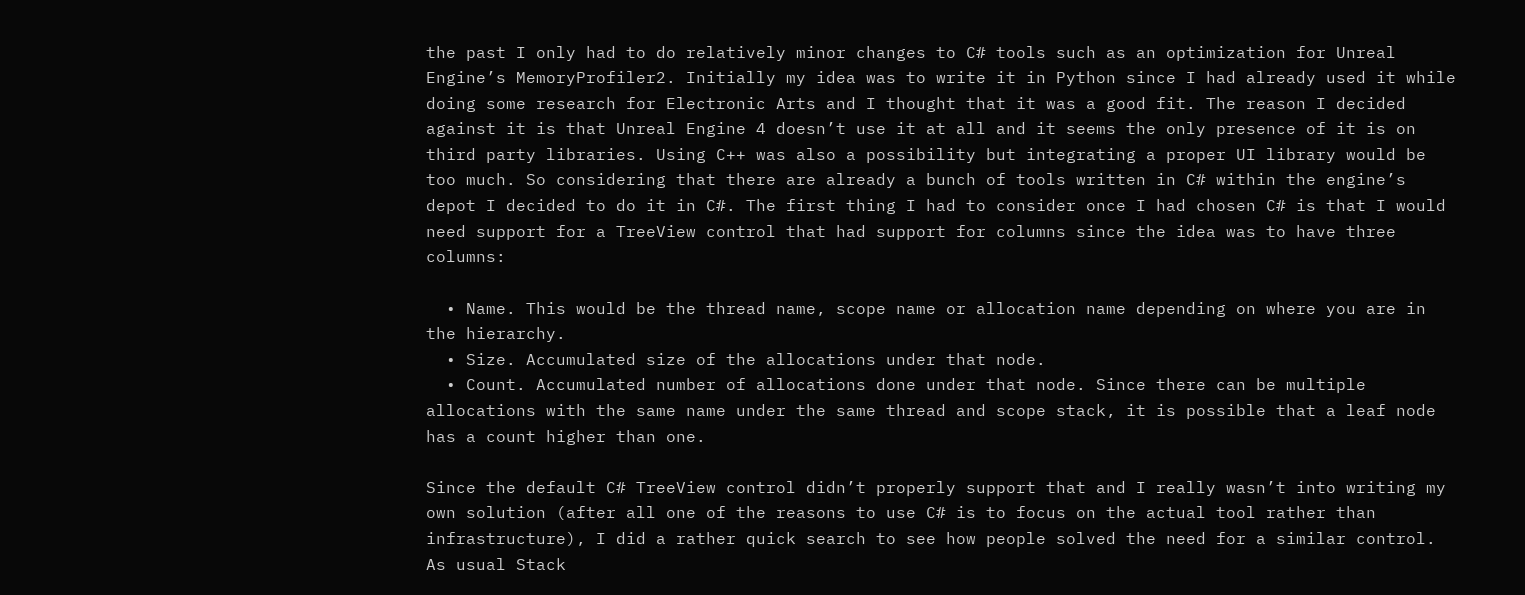the past I only had to do relatively minor changes to C# tools such as an optimization for Unreal Engine’s MemoryProfiler2. Initially my idea was to write it in Python since I had already used it while doing some research for Electronic Arts and I thought that it was a good fit. The reason I decided against it is that Unreal Engine 4 doesn’t use it at all and it seems the only presence of it is on third party libraries. Using C++ was also a possibility but integrating a proper UI library would be too much. So considering that there are already a bunch of tools written in C# within the engine’s depot I decided to do it in C#. The first thing I had to consider once I had chosen C# is that I would need support for a TreeView control that had support for columns since the idea was to have three columns:

  • Name. This would be the thread name, scope name or allocation name depending on where you are in the hierarchy.
  • Size. Accumulated size of the allocations under that node.
  • Count. Accumulated number of allocations done under that node. Since there can be multiple allocations with the same name under the same thread and scope stack, it is possible that a leaf node has a count higher than one.

Since the default C# TreeView control didn’t properly support that and I really wasn’t into writing my own solution (after all one of the reasons to use C# is to focus on the actual tool rather than infrastructure), I did a rather quick search to see how people solved the need for a similar control. As usual Stack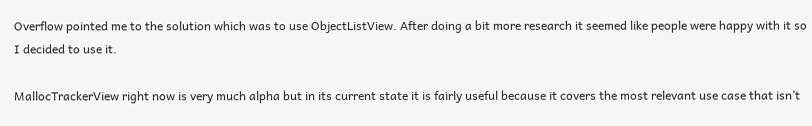Overflow pointed me to the solution which was to use ObjectListView. After doing a bit more research it seemed like people were happy with it so I decided to use it.

MallocTrackerView right now is very much alpha but in its current state it is fairly useful because it covers the most relevant use case that isn’t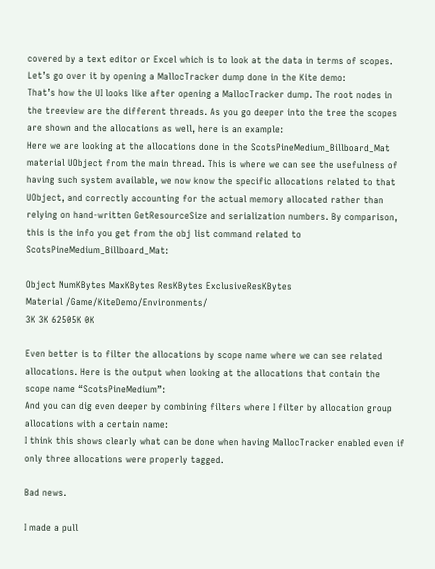covered by a text editor or Excel which is to look at the data in terms of scopes. Let’s go over it by opening a MallocTracker dump done in the Kite demo:
That’s how the UI looks like after opening a MallocTracker dump. The root nodes in the treeview are the different threads. As you go deeper into the tree the scopes are shown and the allocations as well, here is an example:
Here we are looking at the allocations done in the ScotsPineMedium_Billboard_Mat material UObject from the main thread. This is where we can see the usefulness of having such system available, we now know the specific allocations related to that UObject, and correctly accounting for the actual memory allocated rather than relying on hand-written GetResourceSize and serialization numbers. By comparison, this is the info you get from the obj list command related to ScotsPineMedium_Billboard_Mat:

Object NumKBytes MaxKBytes ResKBytes ExclusiveResKBytes
Material /Game/KiteDemo/Environments/
3K 3K 62505K 0K

Even better is to filter the allocations by scope name where we can see related allocations. Here is the output when looking at the allocations that contain the scope name “ScotsPineMedium”:
And you can dig even deeper by combining filters where I filter by allocation group allocations with a certain name:
I think this shows clearly what can be done when having MallocTracker enabled even if only three allocations were properly tagged.

Bad news.

I made a pull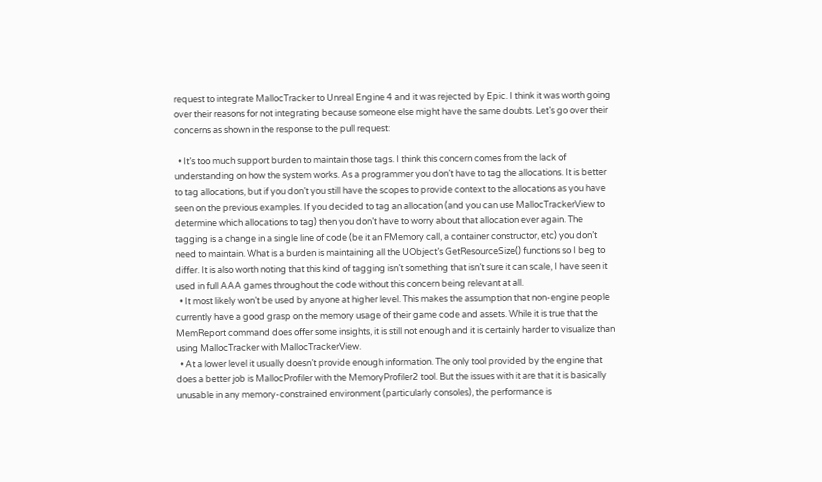request to integrate MallocTracker to Unreal Engine 4 and it was rejected by Epic. I think it was worth going over their reasons for not integrating because someone else might have the same doubts. Let’s go over their concerns as shown in the response to the pull request:

  • It’s too much support burden to maintain those tags. I think this concern comes from the lack of understanding on how the system works. As a programmer you don’t have to tag the allocations. It is better to tag allocations, but if you don’t you still have the scopes to provide context to the allocations as you have seen on the previous examples. If you decided to tag an allocation (and you can use MallocTrackerView to determine which allocations to tag) then you don’t have to worry about that allocation ever again. The tagging is a change in a single line of code (be it an FMemory call, a container constructor, etc) you don’t need to maintain. What is a burden is maintaining all the UObject’s GetResourceSize() functions so I beg to differ. It is also worth noting that this kind of tagging isn’t something that isn’t sure it can scale, I have seen it used in full AAA games throughout the code without this concern being relevant at all.
  • It most likely won’t be used by anyone at higher level. This makes the assumption that non-engine people currently have a good grasp on the memory usage of their game code and assets. While it is true that the MemReport command does offer some insights, it is still not enough and it is certainly harder to visualize than using MallocTracker with MallocTrackerView.
  • At a lower level it usually doesn’t provide enough information. The only tool provided by the engine that does a better job is MallocProfiler with the MemoryProfiler2 tool. But the issues with it are that it is basically unusable in any memory-constrained environment (particularly consoles), the performance is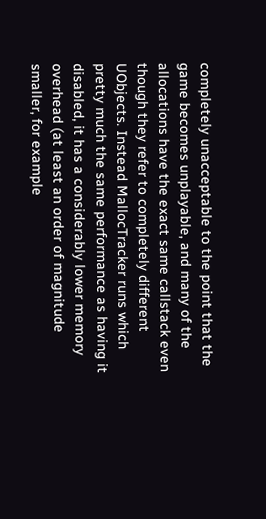completely unacceptable to the point that the game becomes unplayable, and many of the allocations have the exact same callstack even though they refer to completely different UObjects. Instead MallocTracker runs which pretty much the same performance as having it disabled, it has a considerably lower memory overhead (at least an order of magnitude smaller, for example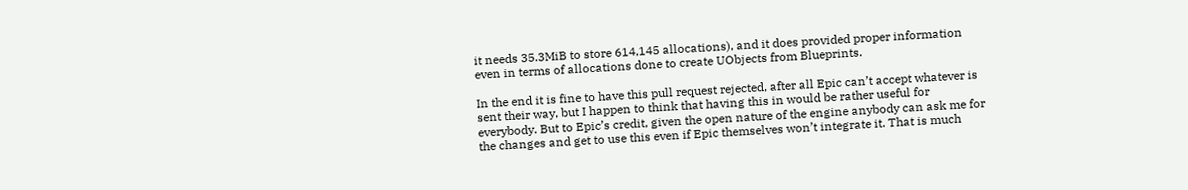it needs 35.3MiB to store 614,145 allocations), and it does provided proper information even in terms of allocations done to create UObjects from Blueprints.

In the end it is fine to have this pull request rejected, after all Epic can’t accept whatever is sent their way, but I happen to think that having this in would be rather useful for everybody. But to Epic’s credit, given the open nature of the engine anybody can ask me for the changes and get to use this even if Epic themselves won’t integrate it. That is much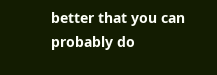better that you can probably do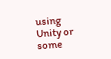using Unity or some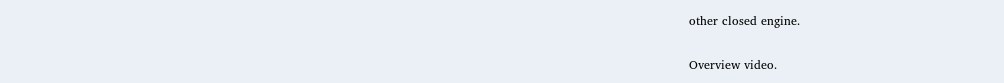other closed engine.

Overview video.